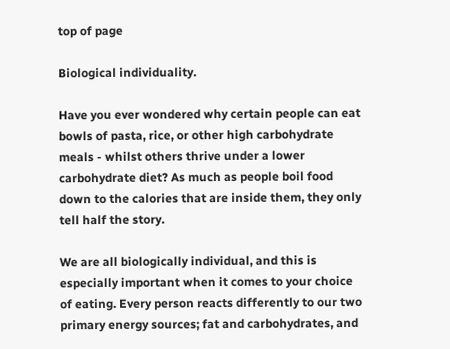top of page

Biological individuality.

Have you ever wondered why certain people can eat bowls of pasta, rice, or other high carbohydrate meals - whilst others thrive under a lower carbohydrate diet? As much as people boil food down to the calories that are inside them, they only tell half the story.

We are all biologically individual, and this is especially important when it comes to your choice of eating. Every person reacts differently to our two primary energy sources; fat and carbohydrates, and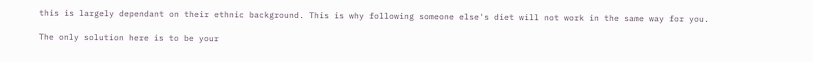this is largely dependant on their ethnic background. This is why following someone else's diet will not work in the same way for you.

The only solution here is to be your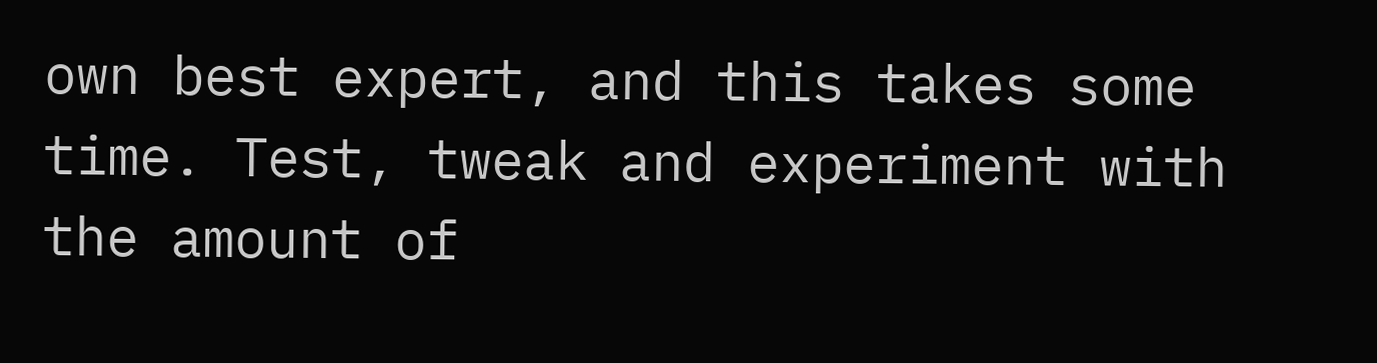own best expert, and this takes some time. Test, tweak and experiment with the amount of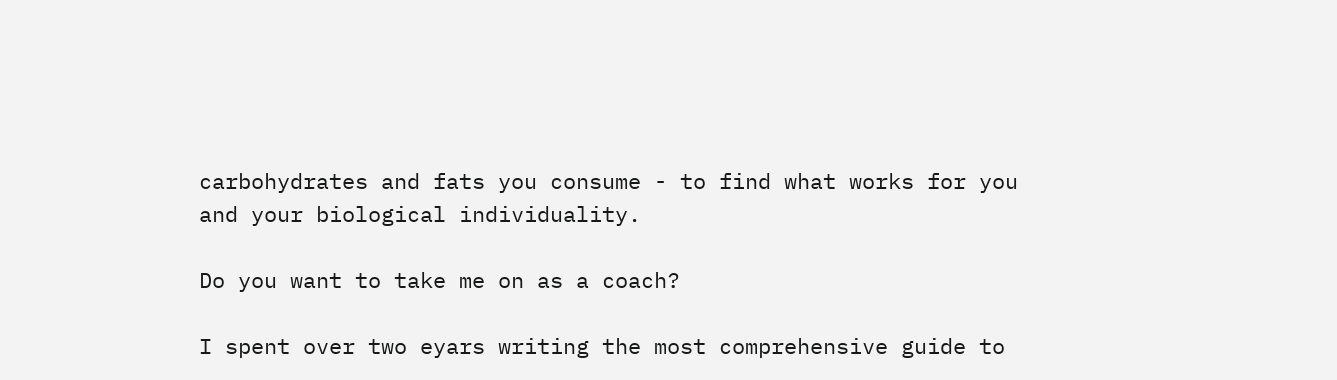carbohydrates and fats you consume - to find what works for you and your biological individuality.

Do you want to take me on as a coach?

I spent over two eyars writing the most comprehensive guide to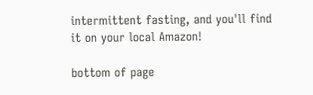intermittent fasting, and you'll find it on your local Amazon!

bottom of page